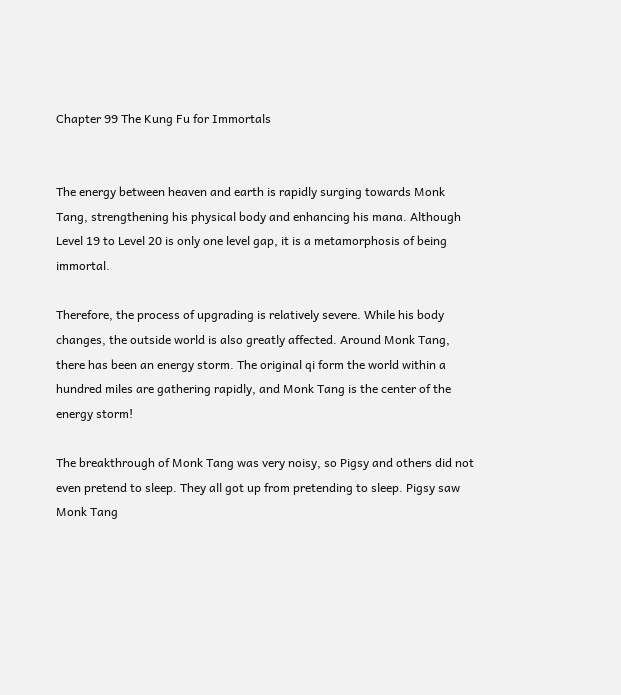Chapter 99 The Kung Fu for Immortals


The energy between heaven and earth is rapidly surging towards Monk Tang, strengthening his physical body and enhancing his mana. Although Level 19 to Level 20 is only one level gap, it is a metamorphosis of being immortal.

Therefore, the process of upgrading is relatively severe. While his body changes, the outside world is also greatly affected. Around Monk Tang, there has been an energy storm. The original qi form the world within a hundred miles are gathering rapidly, and Monk Tang is the center of the energy storm!

The breakthrough of Monk Tang was very noisy, so Pigsy and others did not even pretend to sleep. They all got up from pretending to sleep. Pigsy saw Monk Tang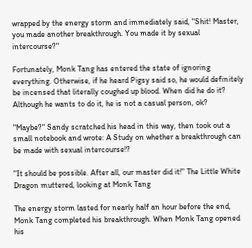wrapped by the energy storm and immediately said, "Shit! Master, you made another breakthrough. You made it by sexual intercourse?"

Fortunately, Monk Tang has entered the state of ignoring everything. Otherwise, if he heard Pigsy said so, he would definitely be incensed that literally coughed up blood. When did he do it? Although he wants to do it, he is not a casual person, ok?

"Maybe?" Sandy scratched his head in this way, then took out a small notebook and wrote: A Study on whether a breakthrough can be made with sexual intercourse!?

"It should be possible. After all, our master did it!" The Little White Dragon muttered, looking at Monk Tang

The energy storm lasted for nearly half an hour before the end, Monk Tang completed his breakthrough. When Monk Tang opened his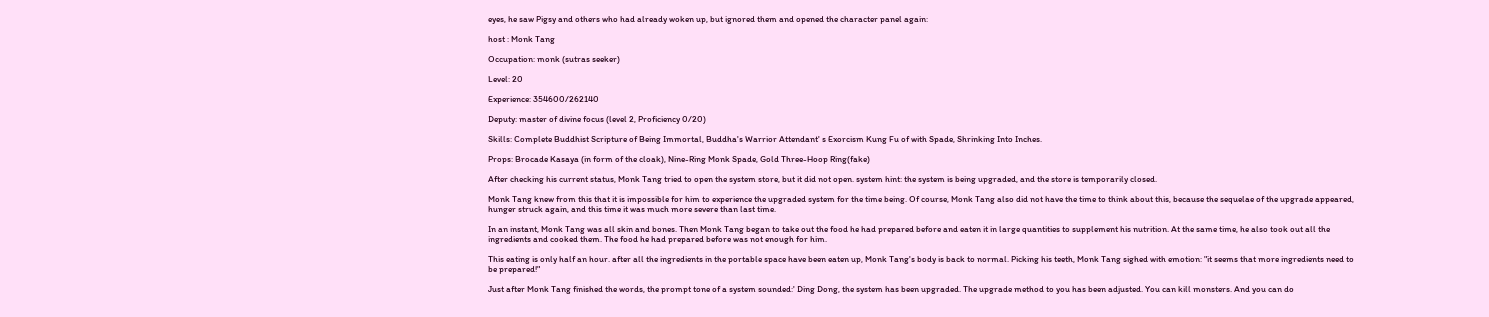eyes, he saw Pigsy and others who had already woken up, but ignored them and opened the character panel again:

host : Monk Tang

Occupation: monk (sutras seeker)

Level: 20

Experience: 354600/262140

Deputy: master of divine focus (level 2, Proficiency 0/20)

Skills: Complete Buddhist Scripture of Being Immortal, Buddha's Warrior Attendant' s Exorcism Kung Fu of with Spade, Shrinking Into Inches.

Props: Brocade Kasaya (in form of the cloak), Nine-Ring Monk Spade, Gold Three-Hoop Ring(fake)

After checking his current status, Monk Tang tried to open the system store, but it did not open. system hint: the system is being upgraded, and the store is temporarily closed.

Monk Tang knew from this that it is impossible for him to experience the upgraded system for the time being. Of course, Monk Tang also did not have the time to think about this, because the sequelae of the upgrade appeared, hunger struck again, and this time it was much more severe than last time.

In an instant, Monk Tang was all skin and bones. Then Monk Tang began to take out the food he had prepared before and eaten it in large quantities to supplement his nutrition. At the same time, he also took out all the ingredients and cooked them. The food he had prepared before was not enough for him.

This eating is only half an hour. after all the ingredients in the portable space have been eaten up, Monk Tang's body is back to normal. Picking his teeth, Monk Tang sighed with emotion: "it seems that more ingredients need to be prepared!"

Just after Monk Tang finished the words, the prompt tone of a system sounded:' Ding Dong, the system has been upgraded. The upgrade method to you has been adjusted. You can kill monsters. And you can do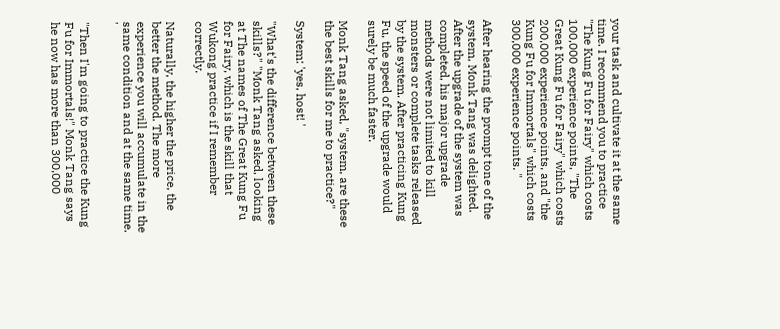your task and cultivate it at the same time. I recommend you to practice "The Kung Fu for Fairy" which costs 100,000 experience points, "The Great Kung Fu for Fairy" which costs 200,000 experience points, and "the Kung Fu for Immortals" which costs 300,000 experience points. "

After hearing the prompt tone of the system, Monk Tang was delighted. After the upgrade of the system was completed, his major upgrade methods were not limited to kill monsters or complete tasks released by the system. After practicing Kung Fu, the speed of the upgrade would surely be much faster.

Monk Tang asked, "system, are these the best skills for me to practice?"

System: 'yes, host! '

"What's the difference between these skills?" "Monk Tang asked, looking at The names of The Great Kung Fu for Fairy, which is the skill that Wukong practice if I remember correctly.

Naturally, the higher the price, the better the method. The more experience you will accumulate in the same condition and at the same time. '

"Then I'm going to practice the Kung Fu for Immortals!" Monk Tang says he now has more than 300,000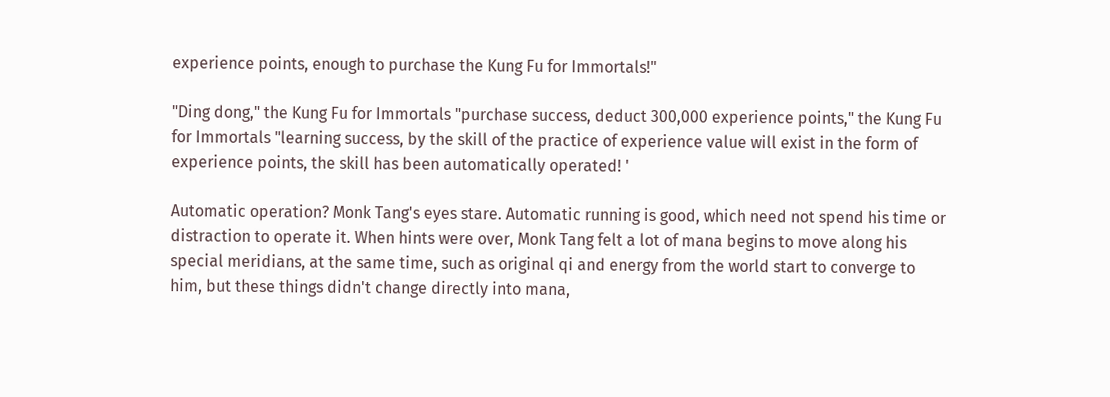experience points, enough to purchase the Kung Fu for Immortals!"

"Ding dong," the Kung Fu for Immortals "purchase success, deduct 300,000 experience points," the Kung Fu for Immortals "learning success, by the skill of the practice of experience value will exist in the form of experience points, the skill has been automatically operated! '

Automatic operation? Monk Tang's eyes stare. Automatic running is good, which need not spend his time or distraction to operate it. When hints were over, Monk Tang felt a lot of mana begins to move along his special meridians, at the same time, such as original qi and energy from the world start to converge to him, but these things didn't change directly into mana,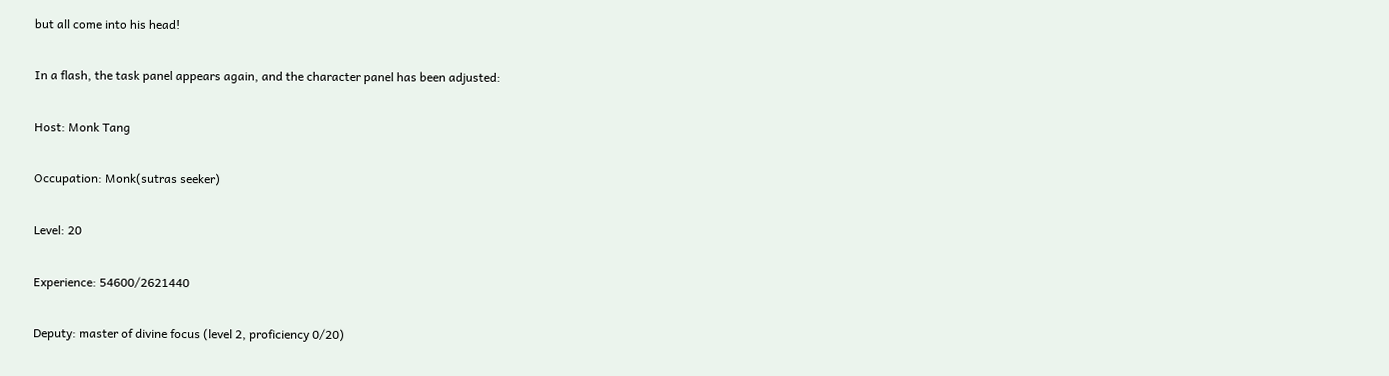but all come into his head!

In a flash, the task panel appears again, and the character panel has been adjusted:

Host: Monk Tang

Occupation: Monk(sutras seeker)

Level: 20

Experience: 54600/2621440

Deputy: master of divine focus (level 2, proficiency 0/20)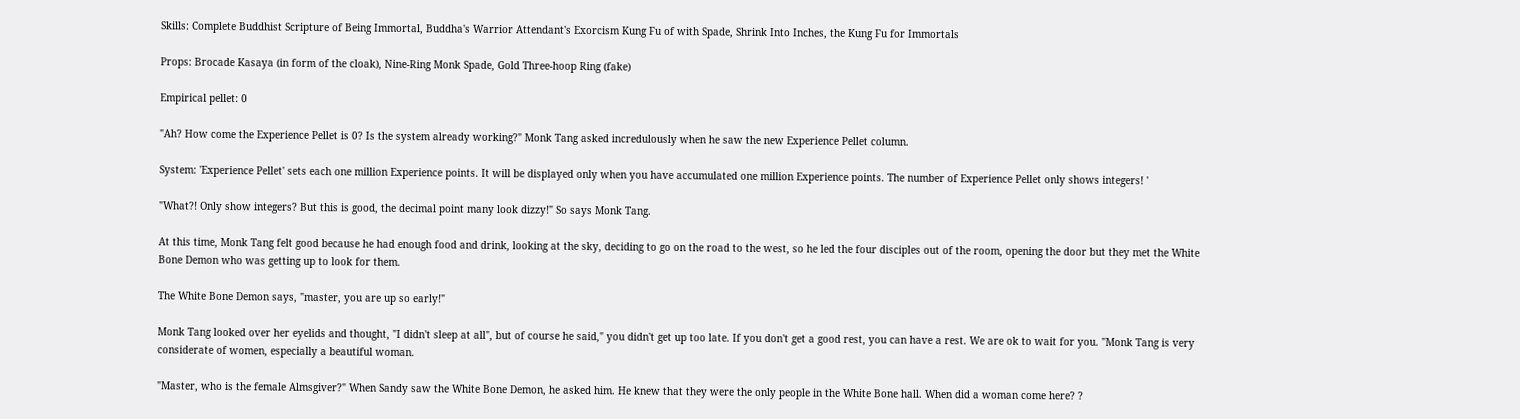Skills: Complete Buddhist Scripture of Being Immortal, Buddha's Warrior Attendant's Exorcism Kung Fu of with Spade, Shrink Into Inches, the Kung Fu for Immortals

Props: Brocade Kasaya (in form of the cloak), Nine-Ring Monk Spade, Gold Three-hoop Ring (fake)

Empirical pellet: 0

"Ah? How come the Experience Pellet is 0? Is the system already working?" Monk Tang asked incredulously when he saw the new Experience Pellet column.

System: 'Experience Pellet' sets each one million Experience points. It will be displayed only when you have accumulated one million Experience points. The number of Experience Pellet only shows integers! '

"What?! Only show integers? But this is good, the decimal point many look dizzy!" So says Monk Tang.

At this time, Monk Tang felt good because he had enough food and drink, looking at the sky, deciding to go on the road to the west, so he led the four disciples out of the room, opening the door but they met the White Bone Demon who was getting up to look for them.

The White Bone Demon says, "master, you are up so early!"

Monk Tang looked over her eyelids and thought, "I didn't sleep at all", but of course he said," you didn't get up too late. If you don't get a good rest, you can have a rest. We are ok to wait for you. "Monk Tang is very considerate of women, especially a beautiful woman.

"Master, who is the female Almsgiver?" When Sandy saw the White Bone Demon, he asked him. He knew that they were the only people in the White Bone hall. When did a woman come here? ?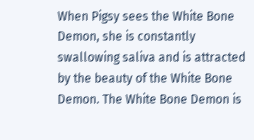When Pigsy sees the White Bone Demon, she is constantly swallowing saliva and is attracted by the beauty of the White Bone Demon. The White Bone Demon is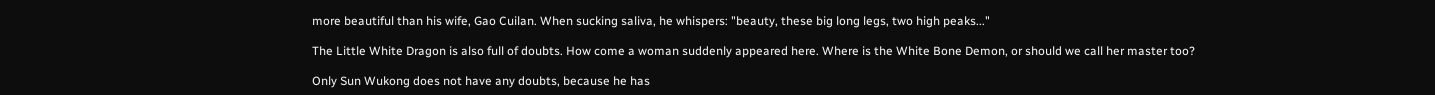more beautiful than his wife, Gao Cuilan. When sucking saliva, he whispers: "beauty, these big long legs, two high peaks..."

The Little White Dragon is also full of doubts. How come a woman suddenly appeared here. Where is the White Bone Demon, or should we call her master too?

Only Sun Wukong does not have any doubts, because he has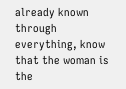already known through everything, know that the woman is the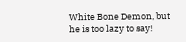White Bone Demon, but he is too lazy to say!